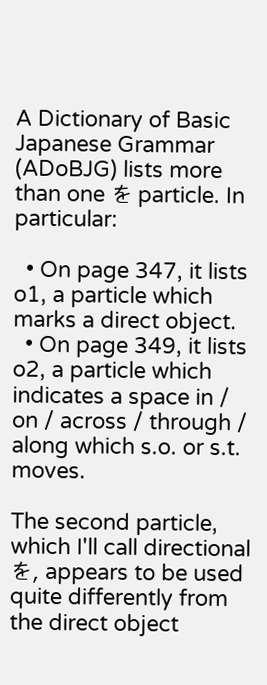A Dictionary of Basic Japanese Grammar (ADoBJG) lists more than one を particle. In particular:

  • On page 347, it lists o1, a particle which marks a direct object.
  • On page 349, it lists o2, a particle which indicates a space in / on / across / through / along which s.o. or s.t. moves.

The second particle, which I'll call directional を, appears to be used quite differently from the direct object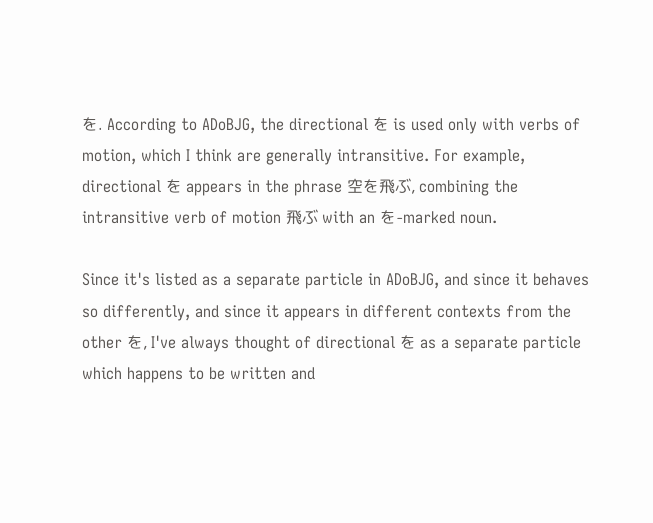を. According to ADoBJG, the directional を is used only with verbs of motion, which I think are generally intransitive. For example, directional を appears in the phrase 空を飛ぶ, combining the intransitive verb of motion 飛ぶ with an を-marked noun.

Since it's listed as a separate particle in ADoBJG, and since it behaves so differently, and since it appears in different contexts from the other を, I've always thought of directional を as a separate particle which happens to be written and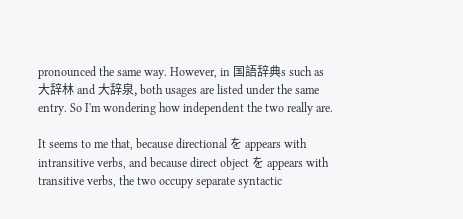pronounced the same way. However, in 国語辞典s such as 大辞林 and 大辞泉, both usages are listed under the same entry. So I'm wondering how independent the two really are.

It seems to me that, because directional を appears with intransitive verbs, and because direct object を appears with transitive verbs, the two occupy separate syntactic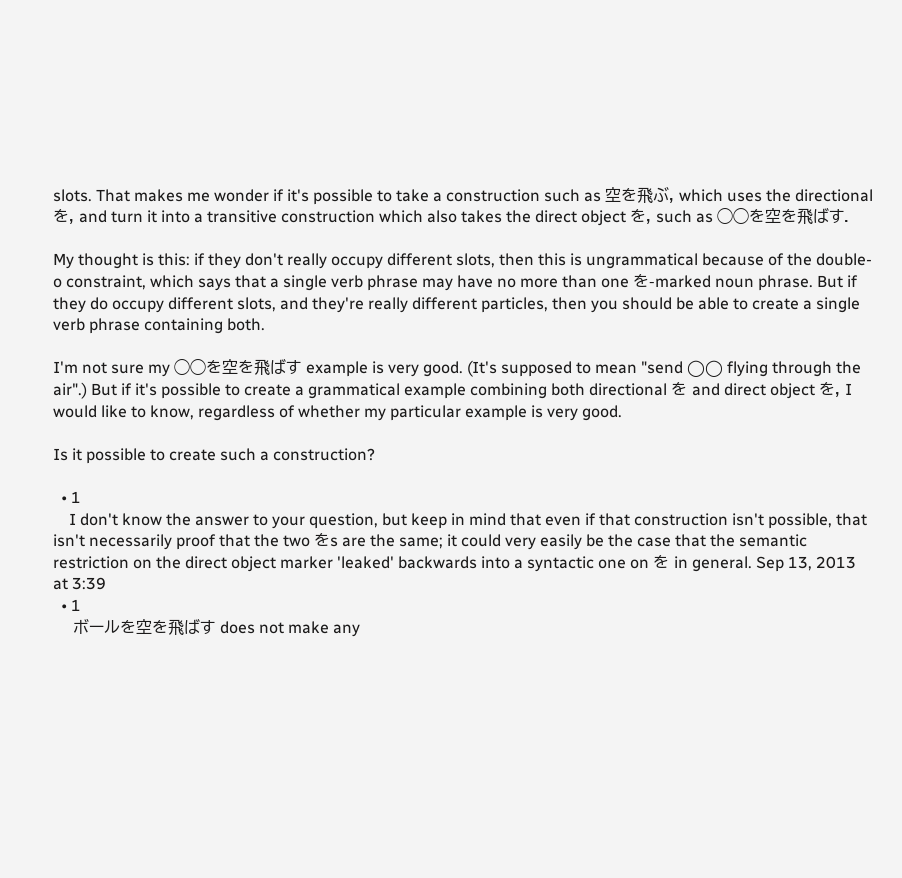slots. That makes me wonder if it's possible to take a construction such as 空を飛ぶ, which uses the directional を, and turn it into a transitive construction which also takes the direct object を, such as ◯◯を空を飛ばす.

My thought is this: if they don't really occupy different slots, then this is ungrammatical because of the double-o constraint, which says that a single verb phrase may have no more than one を-marked noun phrase. But if they do occupy different slots, and they're really different particles, then you should be able to create a single verb phrase containing both.

I'm not sure my ◯◯を空を飛ばす example is very good. (It's supposed to mean "send ◯◯ flying through the air".) But if it's possible to create a grammatical example combining both directional を and direct object を, I would like to know, regardless of whether my particular example is very good.

Is it possible to create such a construction?

  • 1
    I don't know the answer to your question, but keep in mind that even if that construction isn't possible, that isn't necessarily proof that the two をs are the same; it could very easily be the case that the semantic restriction on the direct object marker 'leaked' backwards into a syntactic one on を in general. Sep 13, 2013 at 3:39
  • 1
    ボールを空を飛ばす does not make any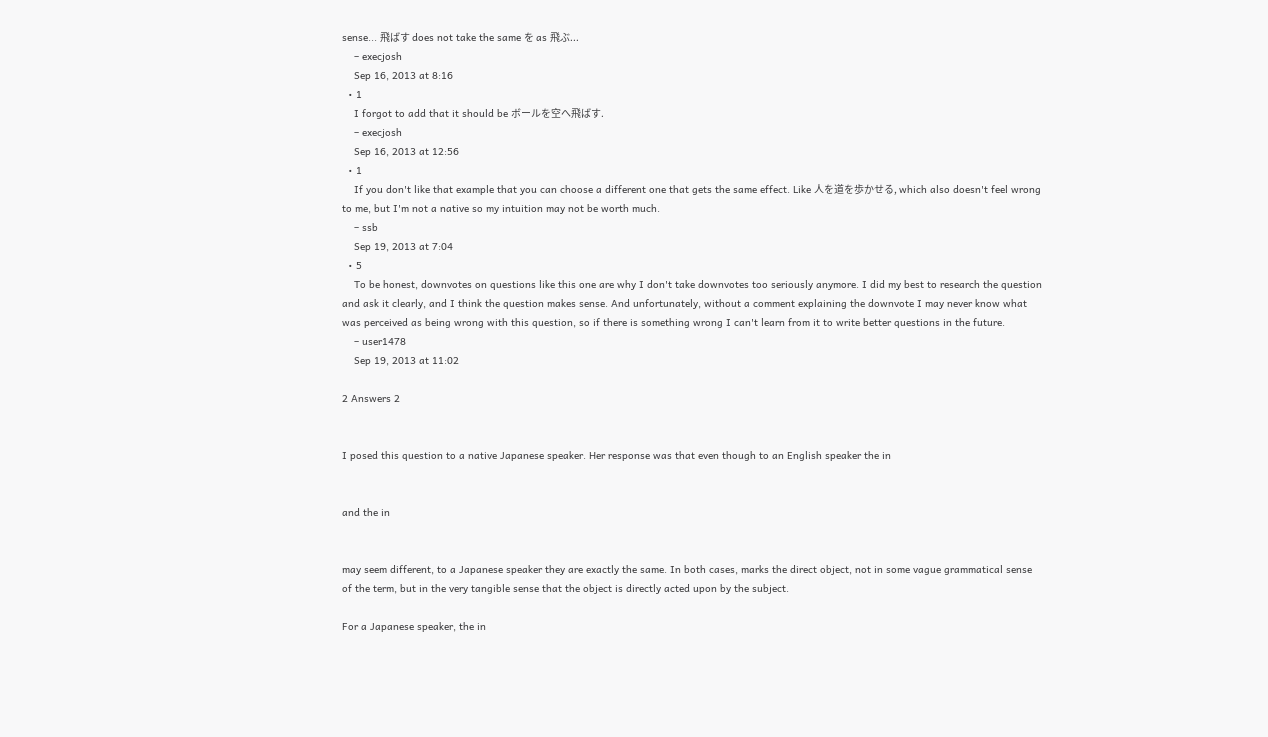sense... 飛ばす does not take the same を as 飛ぶ...
    – execjosh
    Sep 16, 2013 at 8:16
  • 1
    I forgot to add that it should be ボールを空へ飛ばす.
    – execjosh
    Sep 16, 2013 at 12:56
  • 1
    If you don't like that example that you can choose a different one that gets the same effect. Like 人を道を歩かせる, which also doesn't feel wrong to me, but I'm not a native so my intuition may not be worth much.
    – ssb
    Sep 19, 2013 at 7:04
  • 5
    To be honest, downvotes on questions like this one are why I don't take downvotes too seriously anymore. I did my best to research the question and ask it clearly, and I think the question makes sense. And unfortunately, without a comment explaining the downvote I may never know what was perceived as being wrong with this question, so if there is something wrong I can't learn from it to write better questions in the future.
    – user1478
    Sep 19, 2013 at 11:02

2 Answers 2


I posed this question to a native Japanese speaker. Her response was that even though to an English speaker the in


and the in


may seem different, to a Japanese speaker they are exactly the same. In both cases, marks the direct object, not in some vague grammatical sense of the term, but in the very tangible sense that the object is directly acted upon by the subject.

For a Japanese speaker, the in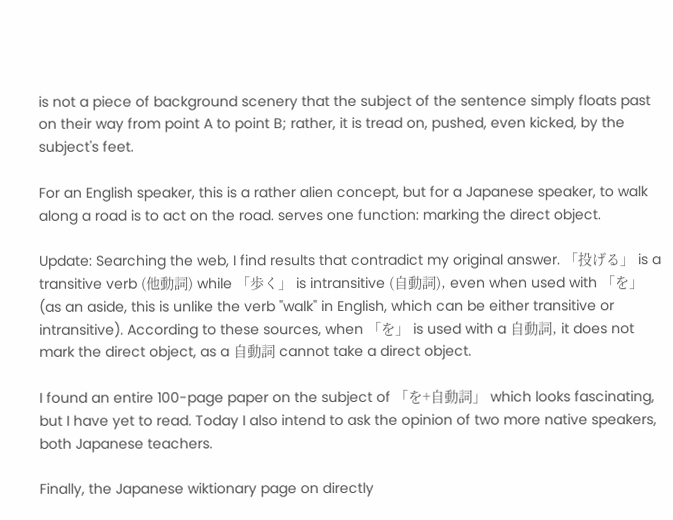is not a piece of background scenery that the subject of the sentence simply floats past on their way from point A to point B; rather, it is tread on, pushed, even kicked, by the subject's feet.

For an English speaker, this is a rather alien concept, but for a Japanese speaker, to walk along a road is to act on the road. serves one function: marking the direct object.

Update: Searching the web, I find results that contradict my original answer. 「投げる」 is a transitive verb (他動詞) while 「歩く」 is intransitive (自動詞), even when used with 「を」 (as an aside, this is unlike the verb "walk" in English, which can be either transitive or intransitive). According to these sources, when 「を」 is used with a 自動詞, it does not mark the direct object, as a 自動詞 cannot take a direct object.

I found an entire 100-page paper on the subject of 「を+自動詞」 which looks fascinating, but I have yet to read. Today I also intend to ask the opinion of two more native speakers, both Japanese teachers.

Finally, the Japanese wiktionary page on directly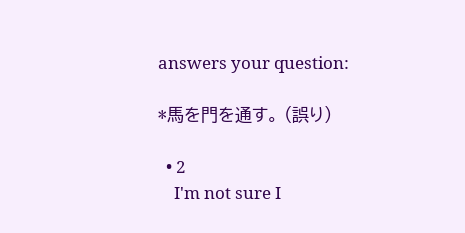answers your question:

*馬を門を通す。 (誤り)

  • 2
    I'm not sure I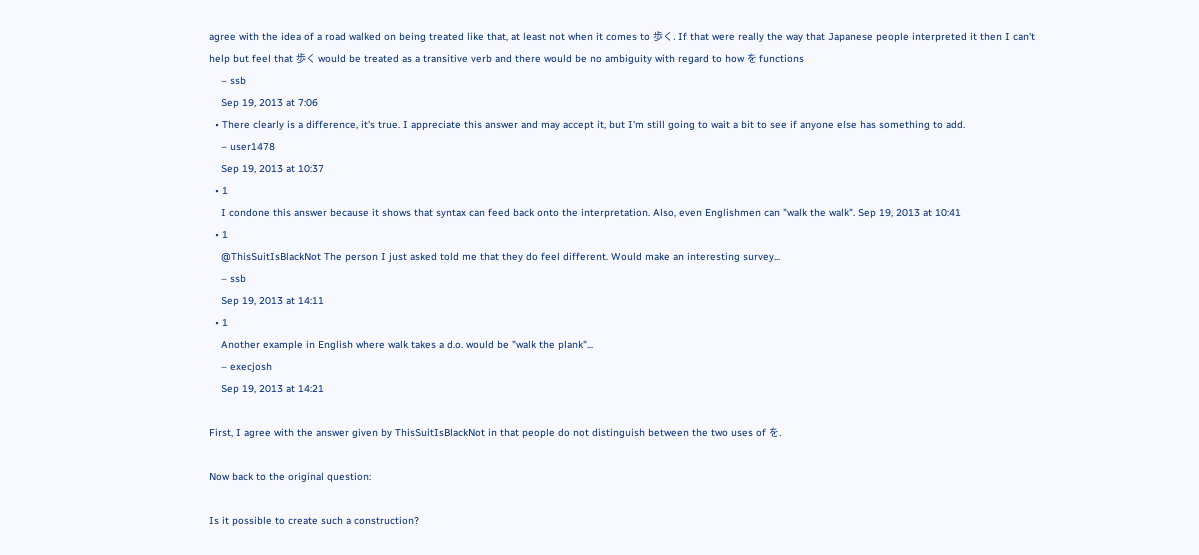agree with the idea of a road walked on being treated like that, at least not when it comes to 歩く. If that were really the way that Japanese people interpreted it then I can't help but feel that 歩く would be treated as a transitive verb and there would be no ambiguity with regard to how を functions
    – ssb
    Sep 19, 2013 at 7:06
  • There clearly is a difference, it's true. I appreciate this answer and may accept it, but I'm still going to wait a bit to see if anyone else has something to add.
    – user1478
    Sep 19, 2013 at 10:37
  • 1
    I condone this answer because it shows that syntax can feed back onto the interpretation. Also, even Englishmen can "walk the walk". Sep 19, 2013 at 10:41
  • 1
    @ThisSuitIsBlackNot The person I just asked told me that they do feel different. Would make an interesting survey...
    – ssb
    Sep 19, 2013 at 14:11
  • 1
    Another example in English where walk takes a d.o. would be "walk the plank"...
    – execjosh
    Sep 19, 2013 at 14:21

First, I agree with the answer given by ThisSuitIsBlackNot in that people do not distinguish between the two uses of を.

Now back to the original question:

Is it possible to create such a construction?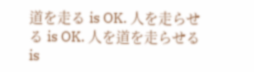道を走る is OK. 人を走らせる is OK. 人を道を走らせる is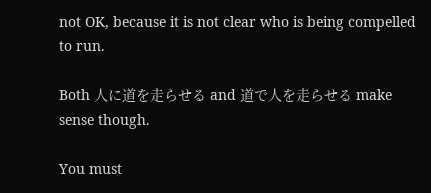not OK, because it is not clear who is being compelled to run.

Both 人に道を走らせる and 道で人を走らせる make sense though.

You must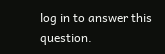log in to answer this question.